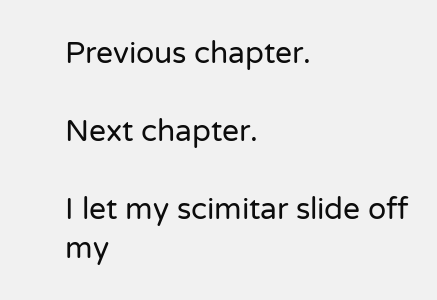Previous chapter.

Next chapter.

I let my scimitar slide off my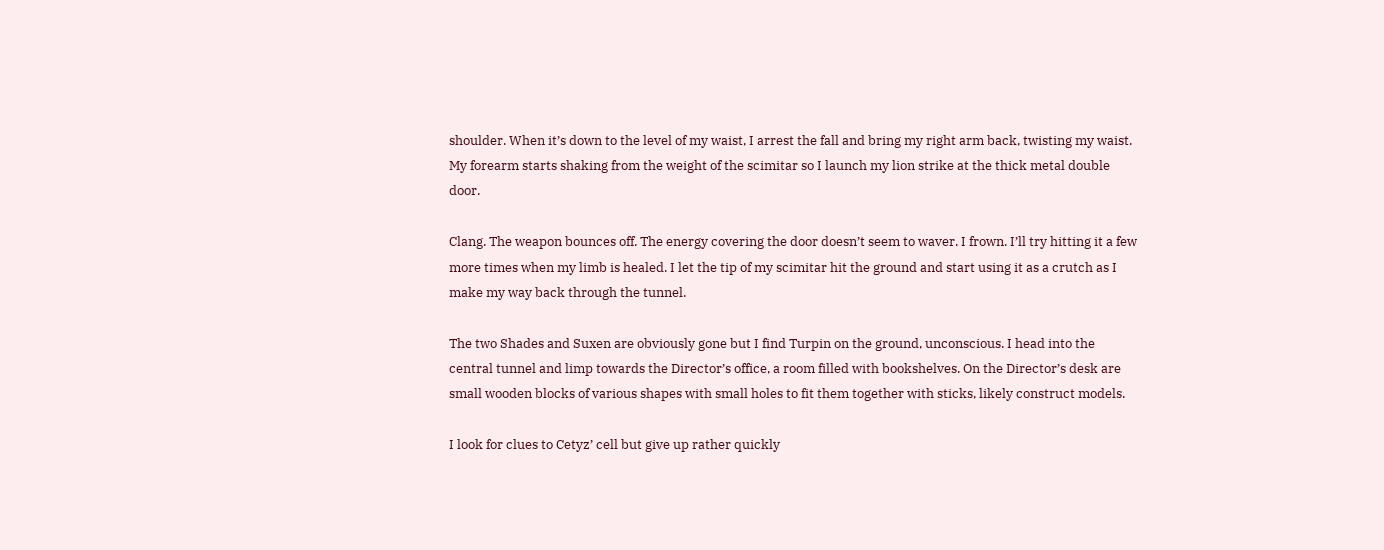shoulder. When it’s down to the level of my waist, I arrest the fall and bring my right arm back, twisting my waist. My forearm starts shaking from the weight of the scimitar so I launch my lion strike at the thick metal double door.

Clang. The weapon bounces off. The energy covering the door doesn’t seem to waver. I frown. I’ll try hitting it a few more times when my limb is healed. I let the tip of my scimitar hit the ground and start using it as a crutch as I make my way back through the tunnel.

The two Shades and Suxen are obviously gone but I find Turpin on the ground, unconscious. I head into the central tunnel and limp towards the Director’s office, a room filled with bookshelves. On the Director’s desk are small wooden blocks of various shapes with small holes to fit them together with sticks, likely construct models.

I look for clues to Cetyz’ cell but give up rather quickly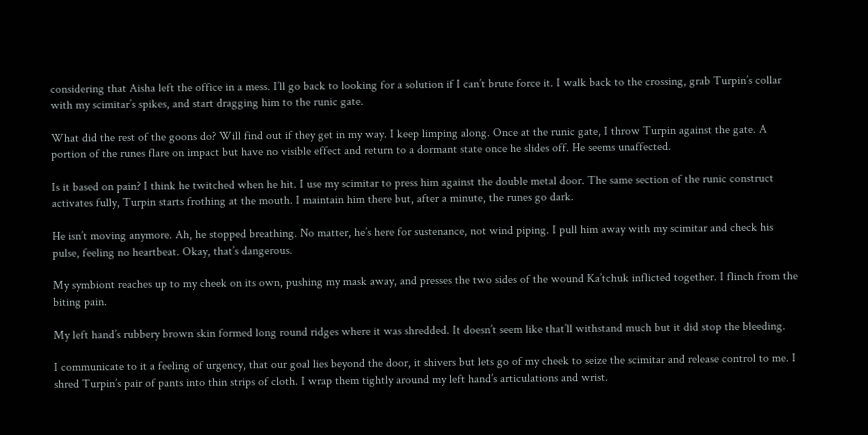considering that Aisha left the office in a mess. I’ll go back to looking for a solution if I can’t brute force it. I walk back to the crossing, grab Turpin’s collar with my scimitar’s spikes, and start dragging him to the runic gate.

What did the rest of the goons do? Will find out if they get in my way. I keep limping along. Once at the runic gate, I throw Turpin against the gate. A portion of the runes flare on impact but have no visible effect and return to a dormant state once he slides off. He seems unaffected.

Is it based on pain? I think he twitched when he hit. I use my scimitar to press him against the double metal door. The same section of the runic construct activates fully, Turpin starts frothing at the mouth. I maintain him there but, after a minute, the runes go dark.

He isn’t moving anymore. Ah, he stopped breathing. No matter, he’s here for sustenance, not wind piping. I pull him away with my scimitar and check his pulse, feeling no heartbeat. Okay, that’s dangerous.

My symbiont reaches up to my cheek on its own, pushing my mask away, and presses the two sides of the wound Ka’tchuk inflicted together. I flinch from the biting pain.

My left hand’s rubbery brown skin formed long round ridges where it was shredded. It doesn’t seem like that’ll withstand much but it did stop the bleeding.

I communicate to it a feeling of urgency, that our goal lies beyond the door, it shivers but lets go of my cheek to seize the scimitar and release control to me. I shred Turpin’s pair of pants into thin strips of cloth. I wrap them tightly around my left hand’s articulations and wrist.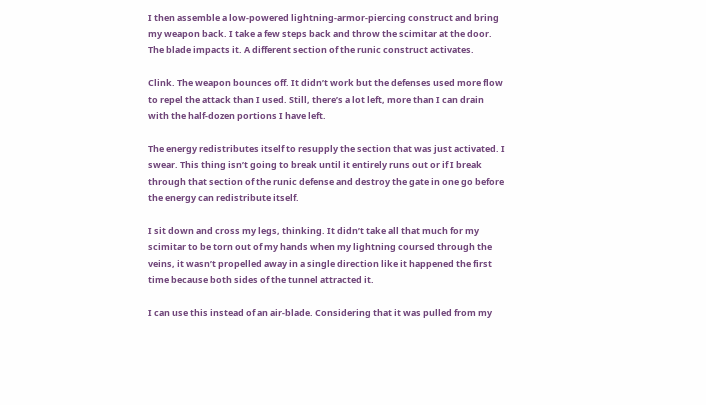I then assemble a low-powered lightning-armor-piercing construct and bring my weapon back. I take a few steps back and throw the scimitar at the door. The blade impacts it. A different section of the runic construct activates.

Clink. The weapon bounces off. It didn’t work but the defenses used more flow to repel the attack than I used. Still, there’s a lot left, more than I can drain with the half-dozen portions I have left.

The energy redistributes itself to resupply the section that was just activated. I swear. This thing isn’t going to break until it entirely runs out or if I break through that section of the runic defense and destroy the gate in one go before the energy can redistribute itself.

I sit down and cross my legs, thinking. It didn’t take all that much for my scimitar to be torn out of my hands when my lightning coursed through the veins, it wasn’t propelled away in a single direction like it happened the first time because both sides of the tunnel attracted it.

I can use this instead of an air-blade. Considering that it was pulled from my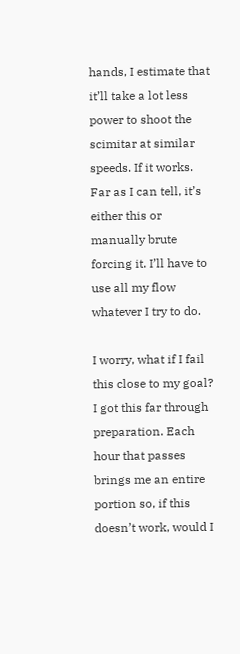hands, I estimate that it’ll take a lot less power to shoot the scimitar at similar speeds. If it works. Far as I can tell, it’s either this or manually brute forcing it. I’ll have to use all my flow whatever I try to do.

I worry, what if I fail this close to my goal? I got this far through preparation. Each hour that passes brings me an entire portion so, if this doesn’t work, would I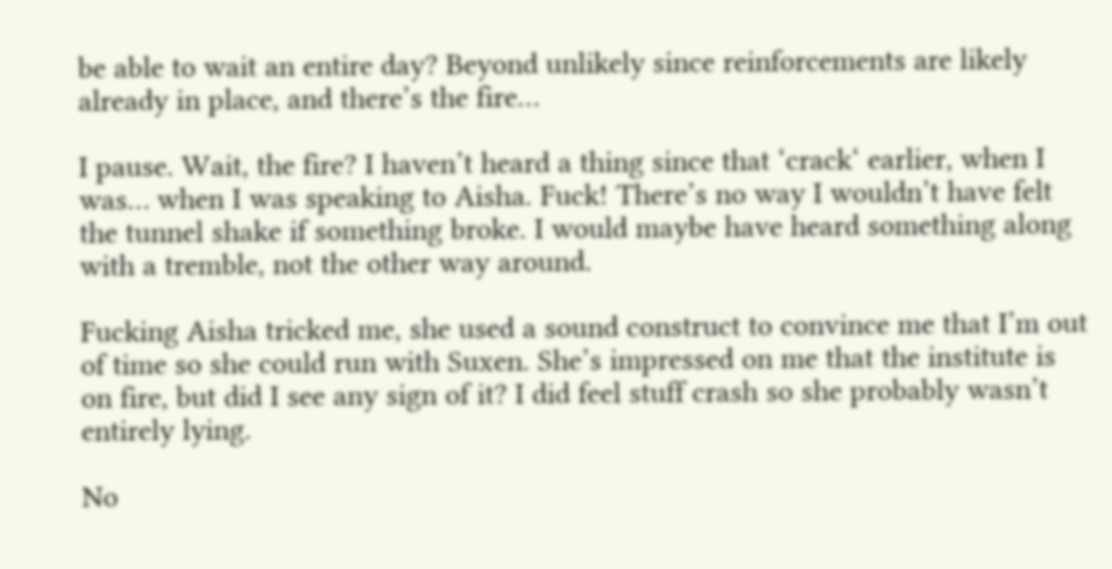be able to wait an entire day? Beyond unlikely since reinforcements are likely already in place, and there’s the fire…

I pause. Wait, the fire? I haven’t heard a thing since that ‘crack‘ earlier, when I was… when I was speaking to Aisha. Fuck! There’s no way I wouldn’t have felt the tunnel shake if something broke. I would maybe have heard something along with a tremble, not the other way around.

Fucking Aisha tricked me, she used a sound construct to convince me that I’m out of time so she could run with Suxen. She’s impressed on me that the institute is on fire, but did I see any sign of it? I did feel stuff crash so she probably wasn’t entirely lying.

No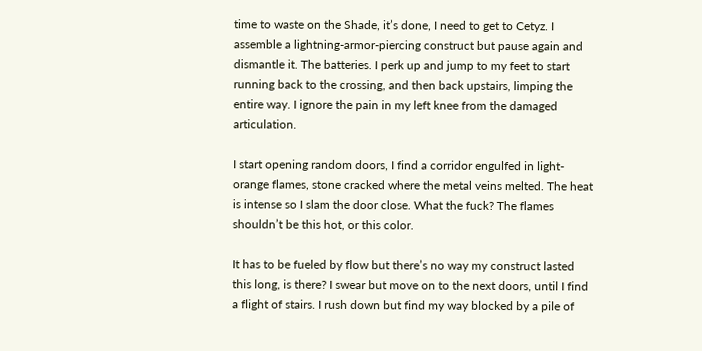time to waste on the Shade, it’s done, I need to get to Cetyz. I assemble a lightning-armor-piercing construct but pause again and dismantle it. The batteries. I perk up and jump to my feet to start running back to the crossing, and then back upstairs, limping the entire way. I ignore the pain in my left knee from the damaged articulation.

I start opening random doors, I find a corridor engulfed in light-orange flames, stone cracked where the metal veins melted. The heat is intense so I slam the door close. What the fuck? The flames shouldn’t be this hot, or this color.

It has to be fueled by flow but there’s no way my construct lasted this long, is there? I swear but move on to the next doors, until I find a flight of stairs. I rush down but find my way blocked by a pile of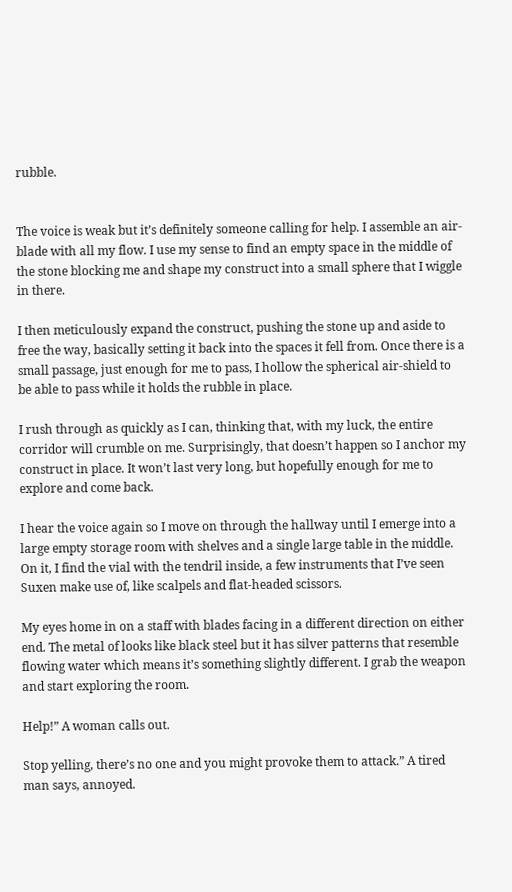rubble.


The voice is weak but it’s definitely someone calling for help. I assemble an air-blade with all my flow. I use my sense to find an empty space in the middle of the stone blocking me and shape my construct into a small sphere that I wiggle in there.

I then meticulously expand the construct, pushing the stone up and aside to free the way, basically setting it back into the spaces it fell from. Once there is a small passage, just enough for me to pass, I hollow the spherical air-shield to be able to pass while it holds the rubble in place.

I rush through as quickly as I can, thinking that, with my luck, the entire corridor will crumble on me. Surprisingly, that doesn’t happen so I anchor my construct in place. It won’t last very long, but hopefully enough for me to explore and come back.

I hear the voice again so I move on through the hallway until I emerge into a large empty storage room with shelves and a single large table in the middle. On it, I find the vial with the tendril inside, a few instruments that I’ve seen Suxen make use of, like scalpels and flat-headed scissors.

My eyes home in on a staff with blades facing in a different direction on either end. The metal of looks like black steel but it has silver patterns that resemble flowing water which means it’s something slightly different. I grab the weapon and start exploring the room.

Help!” A woman calls out.

Stop yelling, there’s no one and you might provoke them to attack.” A tired man says, annoyed.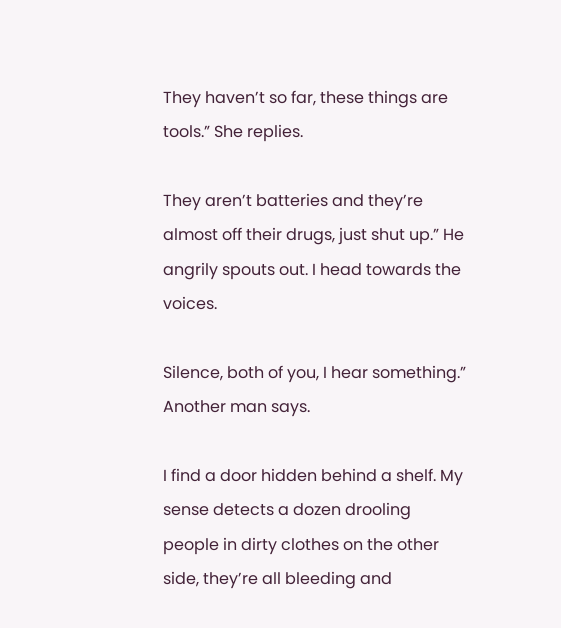They haven’t so far, these things are tools.” She replies.

They aren’t batteries and they’re almost off their drugs, just shut up.” He angrily spouts out. I head towards the voices.

Silence, both of you, I hear something.” Another man says.

I find a door hidden behind a shelf. My sense detects a dozen drooling people in dirty clothes on the other side, they’re all bleeding and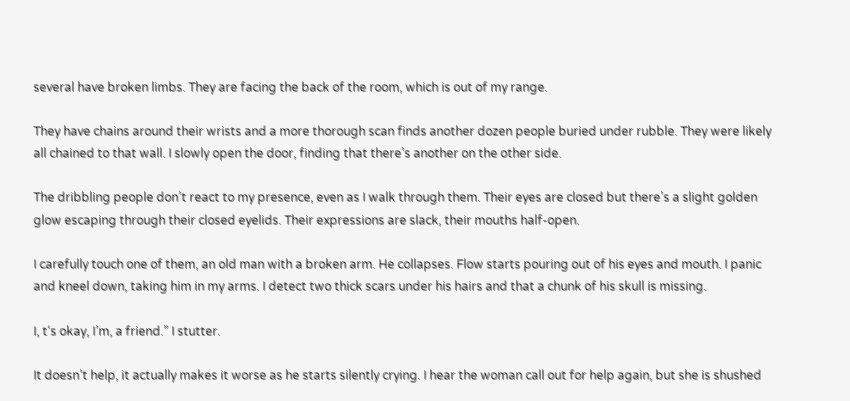several have broken limbs. They are facing the back of the room, which is out of my range.

They have chains around their wrists and a more thorough scan finds another dozen people buried under rubble. They were likely all chained to that wall. I slowly open the door, finding that there’s another on the other side.

The dribbling people don’t react to my presence, even as I walk through them. Their eyes are closed but there’s a slight golden glow escaping through their closed eyelids. Their expressions are slack, their mouths half-open.

I carefully touch one of them, an old man with a broken arm. He collapses. Flow starts pouring out of his eyes and mouth. I panic and kneel down, taking him in my arms. I detect two thick scars under his hairs and that a chunk of his skull is missing.

I, t‘s okay, I’m, a friend.” I stutter.

It doesn’t help, it actually makes it worse as he starts silently crying. I hear the woman call out for help again, but she is shushed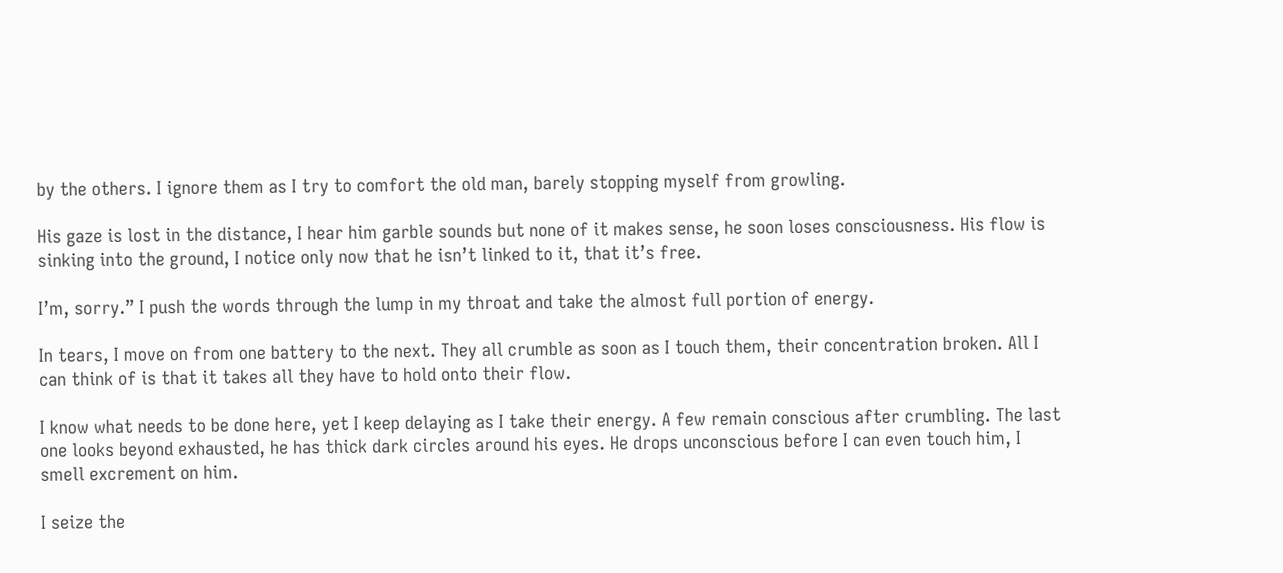by the others. I ignore them as I try to comfort the old man, barely stopping myself from growling.

His gaze is lost in the distance, I hear him garble sounds but none of it makes sense, he soon loses consciousness. His flow is sinking into the ground, I notice only now that he isn’t linked to it, that it’s free.

I’m, sorry.” I push the words through the lump in my throat and take the almost full portion of energy.

In tears, I move on from one battery to the next. They all crumble as soon as I touch them, their concentration broken. All I can think of is that it takes all they have to hold onto their flow.

I know what needs to be done here, yet I keep delaying as I take their energy. A few remain conscious after crumbling. The last one looks beyond exhausted, he has thick dark circles around his eyes. He drops unconscious before I can even touch him, I smell excrement on him.

I seize the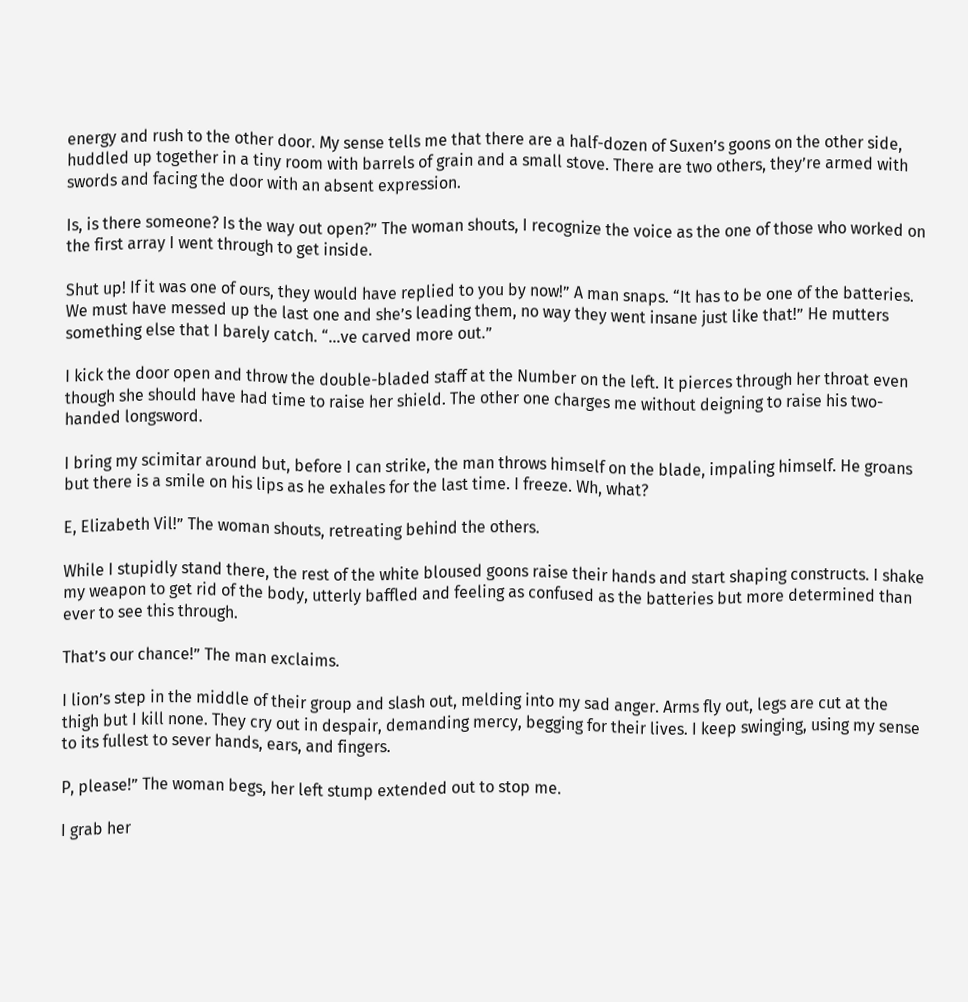energy and rush to the other door. My sense tells me that there are a half-dozen of Suxen’s goons on the other side, huddled up together in a tiny room with barrels of grain and a small stove. There are two others, they’re armed with swords and facing the door with an absent expression.

Is, is there someone? Is the way out open?” The woman shouts, I recognize the voice as the one of those who worked on the first array I went through to get inside.

Shut up! If it was one of ours, they would have replied to you by now!” A man snaps. “It has to be one of the batteries. We must have messed up the last one and she’s leading them, no way they went insane just like that!” He mutters something else that I barely catch. “…ve carved more out.”

I kick the door open and throw the double-bladed staff at the Number on the left. It pierces through her throat even though she should have had time to raise her shield. The other one charges me without deigning to raise his two-handed longsword.

I bring my scimitar around but, before I can strike, the man throws himself on the blade, impaling himself. He groans but there is a smile on his lips as he exhales for the last time. I freeze. Wh, what?

E, Elizabeth Vil!” The woman shouts, retreating behind the others.

While I stupidly stand there, the rest of the white bloused goons raise their hands and start shaping constructs. I shake my weapon to get rid of the body, utterly baffled and feeling as confused as the batteries but more determined than ever to see this through.

That’s our chance!” The man exclaims.

I lion’s step in the middle of their group and slash out, melding into my sad anger. Arms fly out, legs are cut at the thigh but I kill none. They cry out in despair, demanding mercy, begging for their lives. I keep swinging, using my sense to its fullest to sever hands, ears, and fingers.

P, please!” The woman begs, her left stump extended out to stop me.

I grab her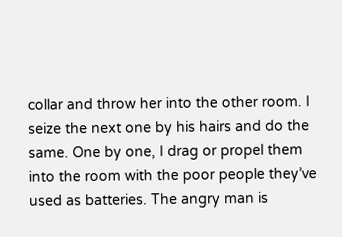collar and throw her into the other room. I seize the next one by his hairs and do the same. One by one, I drag or propel them into the room with the poor people they’ve used as batteries. The angry man is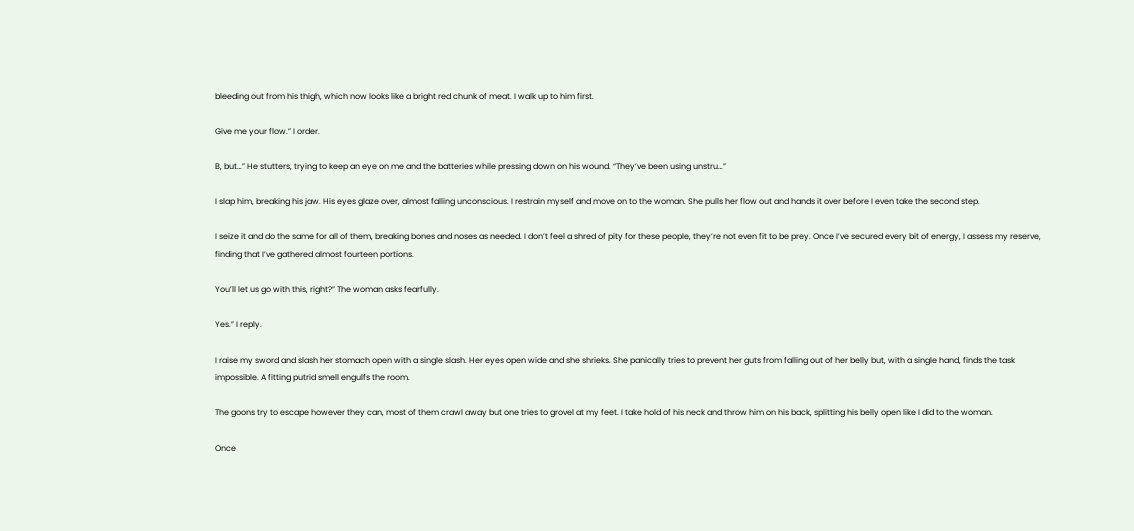bleeding out from his thigh, which now looks like a bright red chunk of meat. I walk up to him first.

Give me your flow.” I order.

B, but…” He stutters, trying to keep an eye on me and the batteries while pressing down on his wound. “They’ve been using unstru…”

I slap him, breaking his jaw. His eyes glaze over, almost falling unconscious. I restrain myself and move on to the woman. She pulls her flow out and hands it over before I even take the second step.

I seize it and do the same for all of them, breaking bones and noses as needed. I don’t feel a shred of pity for these people, they’re not even fit to be prey. Once I’ve secured every bit of energy, I assess my reserve, finding that I’ve gathered almost fourteen portions.

You’ll let us go with this, right?” The woman asks fearfully.

Yes.” I reply.

I raise my sword and slash her stomach open with a single slash. Her eyes open wide and she shrieks. She panically tries to prevent her guts from falling out of her belly but, with a single hand, finds the task impossible. A fitting putrid smell engulfs the room.

The goons try to escape however they can, most of them crawl away but one tries to grovel at my feet. I take hold of his neck and throw him on his back, splitting his belly open like I did to the woman.

Once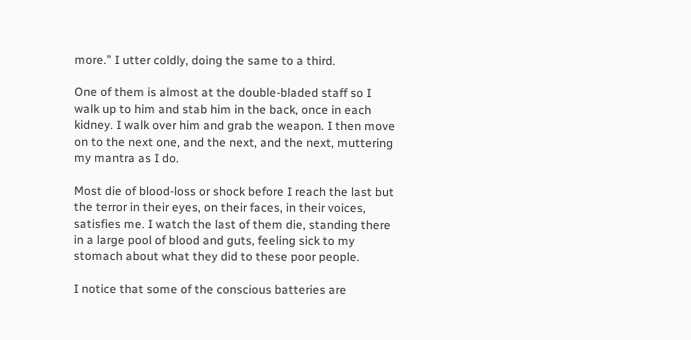more.” I utter coldly, doing the same to a third.

One of them is almost at the double-bladed staff so I walk up to him and stab him in the back, once in each kidney. I walk over him and grab the weapon. I then move on to the next one, and the next, and the next, muttering my mantra as I do.

Most die of blood-loss or shock before I reach the last but the terror in their eyes, on their faces, in their voices, satisfies me. I watch the last of them die, standing there in a large pool of blood and guts, feeling sick to my stomach about what they did to these poor people.

I notice that some of the conscious batteries are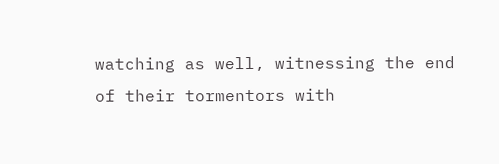watching as well, witnessing the end of their tormentors with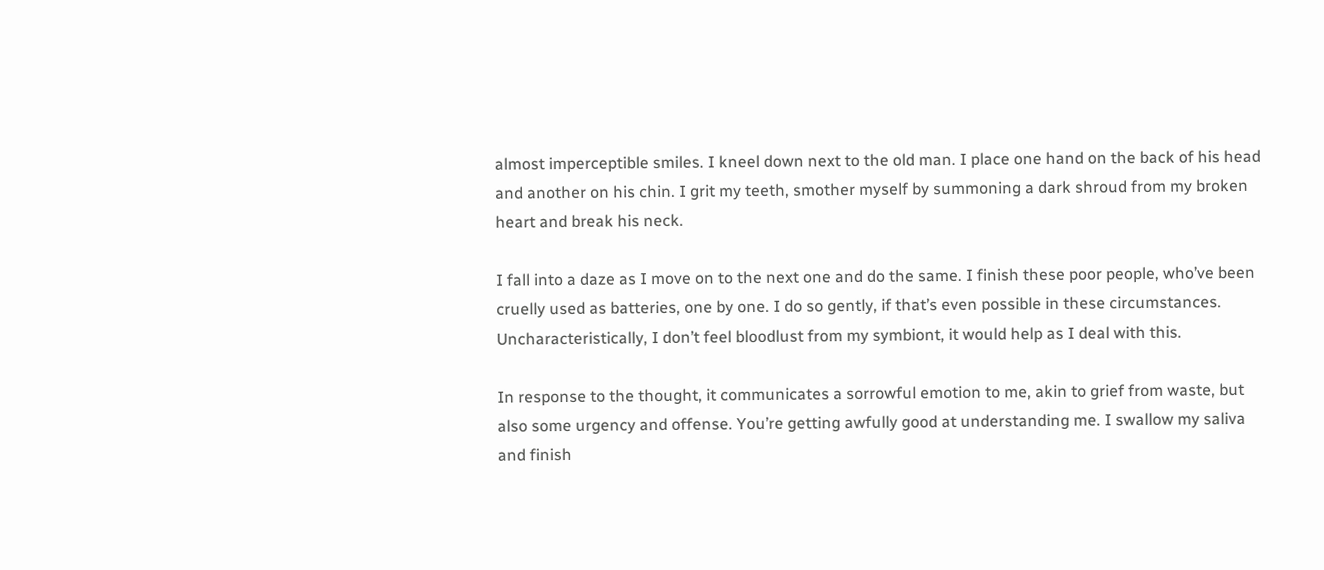almost imperceptible smiles. I kneel down next to the old man. I place one hand on the back of his head and another on his chin. I grit my teeth, smother myself by summoning a dark shroud from my broken heart and break his neck.

I fall into a daze as I move on to the next one and do the same. I finish these poor people, who’ve been cruelly used as batteries, one by one. I do so gently, if that’s even possible in these circumstances. Uncharacteristically, I don’t feel bloodlust from my symbiont, it would help as I deal with this.

In response to the thought, it communicates a sorrowful emotion to me, akin to grief from waste, but also some urgency and offense. You’re getting awfully good at understanding me. I swallow my saliva and finish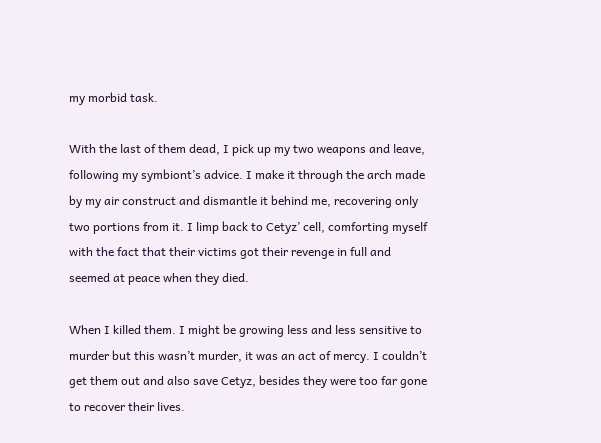my morbid task.

With the last of them dead, I pick up my two weapons and leave, following my symbiont’s advice. I make it through the arch made by my air construct and dismantle it behind me, recovering only two portions from it. I limp back to Cetyz’ cell, comforting myself with the fact that their victims got their revenge in full and seemed at peace when they died.

When I killed them. I might be growing less and less sensitive to murder but this wasn’t murder, it was an act of mercy. I couldn’t get them out and also save Cetyz, besides they were too far gone to recover their lives.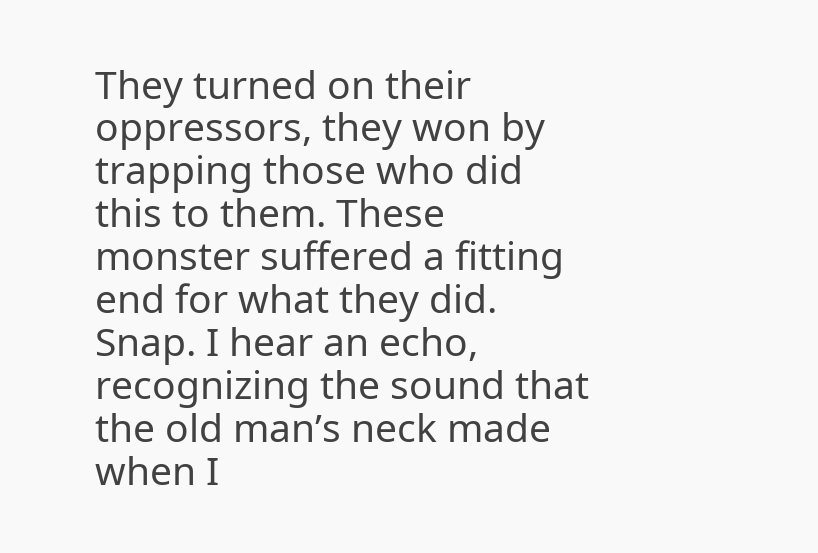They turned on their oppressors, they won by trapping those who did this to them. These monster suffered a fitting end for what they did. Snap. I hear an echo, recognizing the sound that the old man’s neck made when I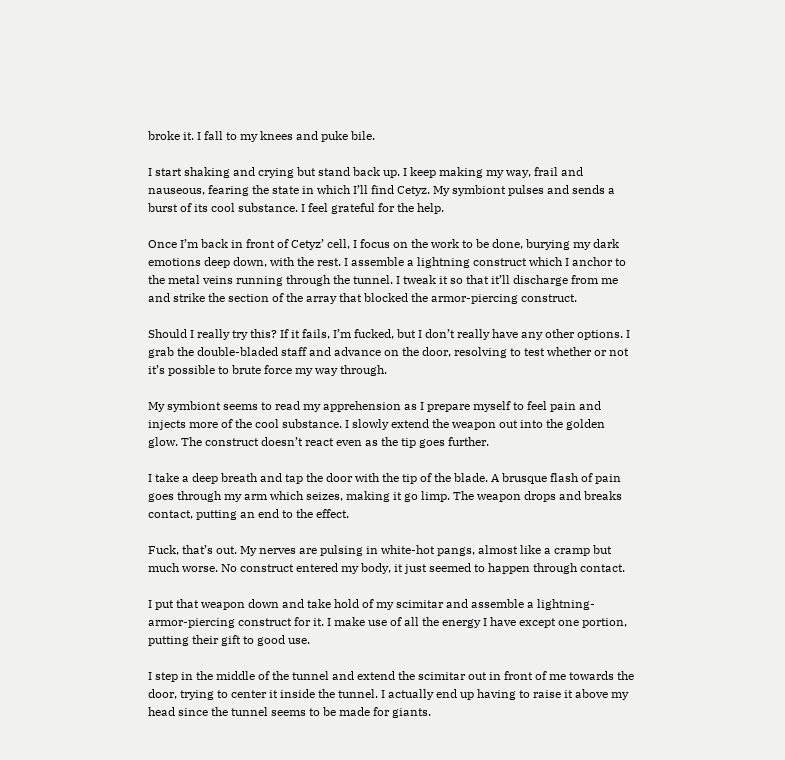broke it. I fall to my knees and puke bile.

I start shaking and crying but stand back up. I keep making my way, frail and nauseous, fearing the state in which I’ll find Cetyz. My symbiont pulses and sends a burst of its cool substance. I feel grateful for the help.

Once I’m back in front of Cetyz’ cell, I focus on the work to be done, burying my dark emotions deep down, with the rest. I assemble a lightning construct which I anchor to the metal veins running through the tunnel. I tweak it so that it’ll discharge from me and strike the section of the array that blocked the armor-piercing construct.

Should I really try this? If it fails, I’m fucked, but I don’t really have any other options. I grab the double-bladed staff and advance on the door, resolving to test whether or not it’s possible to brute force my way through.

My symbiont seems to read my apprehension as I prepare myself to feel pain and injects more of the cool substance. I slowly extend the weapon out into the golden glow. The construct doesn’t react even as the tip goes further.

I take a deep breath and tap the door with the tip of the blade. A brusque flash of pain goes through my arm which seizes, making it go limp. The weapon drops and breaks contact, putting an end to the effect.

Fuck, that’s out. My nerves are pulsing in white-hot pangs, almost like a cramp but much worse. No construct entered my body, it just seemed to happen through contact.

I put that weapon down and take hold of my scimitar and assemble a lightning-armor-piercing construct for it. I make use of all the energy I have except one portion, putting their gift to good use.

I step in the middle of the tunnel and extend the scimitar out in front of me towards the door, trying to center it inside the tunnel. I actually end up having to raise it above my head since the tunnel seems to be made for giants.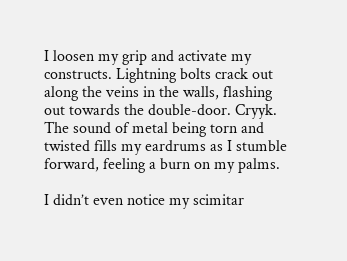I loosen my grip and activate my constructs. Lightning bolts crack out along the veins in the walls, flashing out towards the double-door. Cryyk. The sound of metal being torn and twisted fills my eardrums as I stumble forward, feeling a burn on my palms.

I didn’t even notice my scimitar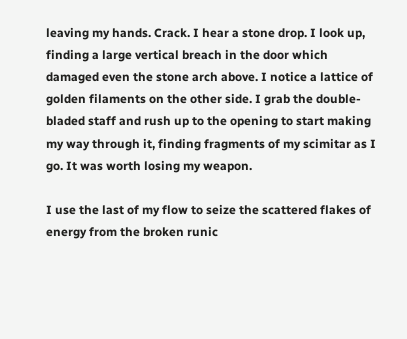leaving my hands. Crack. I hear a stone drop. I look up, finding a large vertical breach in the door which damaged even the stone arch above. I notice a lattice of golden filaments on the other side. I grab the double-bladed staff and rush up to the opening to start making my way through it, finding fragments of my scimitar as I go. It was worth losing my weapon.

I use the last of my flow to seize the scattered flakes of energy from the broken runic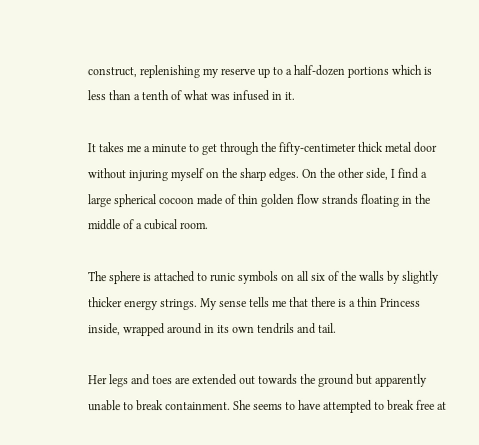construct, replenishing my reserve up to a half-dozen portions which is less than a tenth of what was infused in it.

It takes me a minute to get through the fifty-centimeter thick metal door without injuring myself on the sharp edges. On the other side, I find a large spherical cocoon made of thin golden flow strands floating in the middle of a cubical room.

The sphere is attached to runic symbols on all six of the walls by slightly thicker energy strings. My sense tells me that there is a thin Princess inside, wrapped around in its own tendrils and tail.

Her legs and toes are extended out towards the ground but apparently unable to break containment. She seems to have attempted to break free at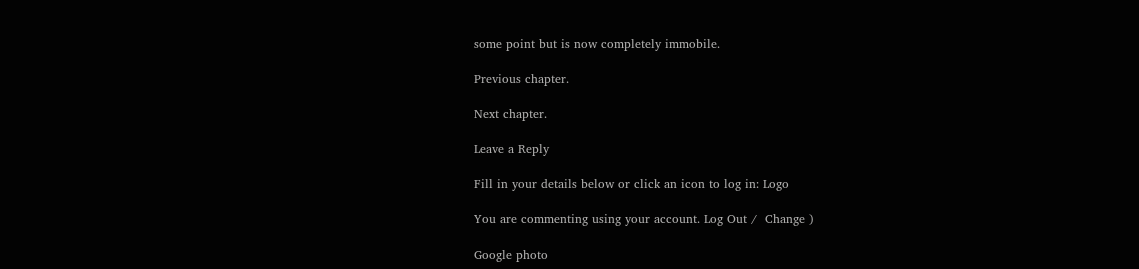some point but is now completely immobile.

Previous chapter.

Next chapter.

Leave a Reply

Fill in your details below or click an icon to log in: Logo

You are commenting using your account. Log Out /  Change )

Google photo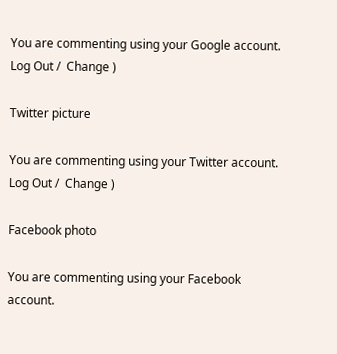You are commenting using your Google account. Log Out /  Change )

Twitter picture

You are commenting using your Twitter account. Log Out /  Change )

Facebook photo

You are commenting using your Facebook account.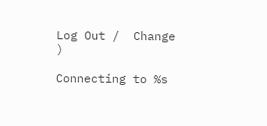Log Out /  Change )

Connecting to %s